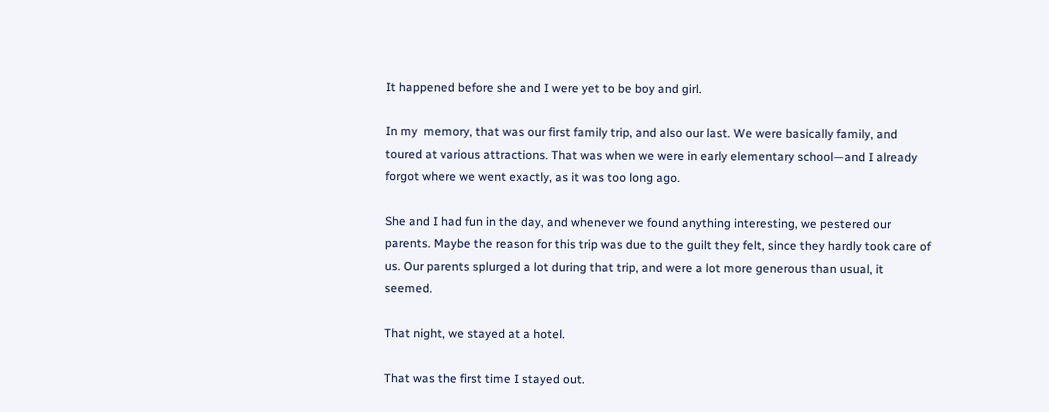It happened before she and I were yet to be boy and girl.

In my  memory, that was our first family trip, and also our last. We were basically family, and toured at various attractions. That was when we were in early elementary school—and I already forgot where we went exactly, as it was too long ago.

She and I had fun in the day, and whenever we found anything interesting, we pestered our parents. Maybe the reason for this trip was due to the guilt they felt, since they hardly took care of us. Our parents splurged a lot during that trip, and were a lot more generous than usual, it seemed.

That night, we stayed at a hotel.

That was the first time I stayed out.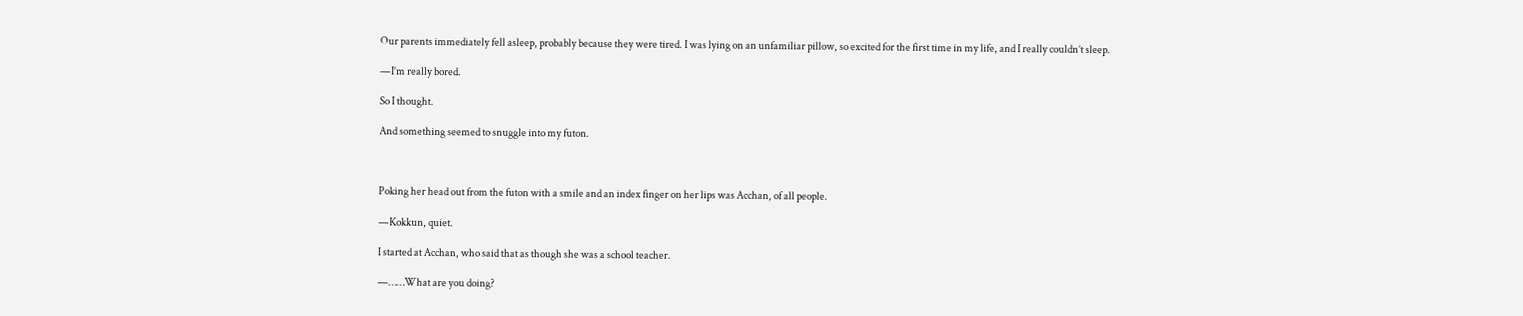Our parents immediately fell asleep, probably because they were tired. I was lying on an unfamiliar pillow, so excited for the first time in my life, and I really couldn’t sleep.

—I’m really bored.

So I thought.

And something seemed to snuggle into my futon.



Poking her head out from the futon with a smile and an index finger on her lips was Acchan, of all people.

—Kokkun, quiet.

I started at Acchan, who said that as though she was a school teacher.

—……What are you doing?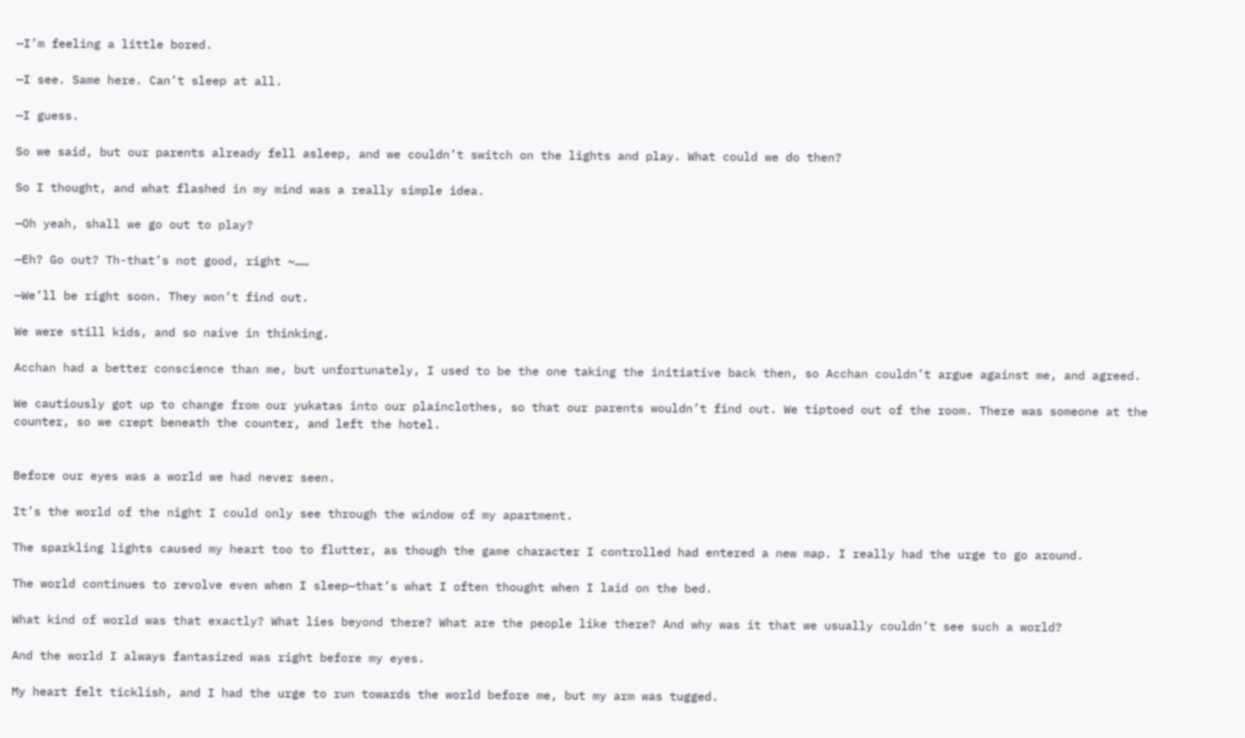—I’m feeling a little bored.

—I see. Same here. Can’t sleep at all.

—I guess.

So we said, but our parents already fell asleep, and we couldn’t switch on the lights and play. What could we do then?

So I thought, and what flashed in my mind was a really simple idea.

—Oh yeah, shall we go out to play?

—Eh? Go out? Th-that’s not good, right ~……

—We’ll be right soon. They won’t find out.

We were still kids, and so naive in thinking.

Acchan had a better conscience than me, but unfortunately, I used to be the one taking the initiative back then, so Acchan couldn’t argue against me, and agreed.

We cautiously got up to change from our yukatas into our plainclothes, so that our parents wouldn’t find out. We tiptoed out of the room. There was someone at the counter, so we crept beneath the counter, and left the hotel.


Before our eyes was a world we had never seen.

It’s the world of the night I could only see through the window of my apartment.

The sparkling lights caused my heart too to flutter, as though the game character I controlled had entered a new map. I really had the urge to go around.

The world continues to revolve even when I sleep—that’s what I often thought when I laid on the bed.

What kind of world was that exactly? What lies beyond there? What are the people like there? And why was it that we usually couldn’t see such a world?

And the world I always fantasized was right before my eyes.

My heart felt ticklish, and I had the urge to run towards the world before me, but my arm was tugged.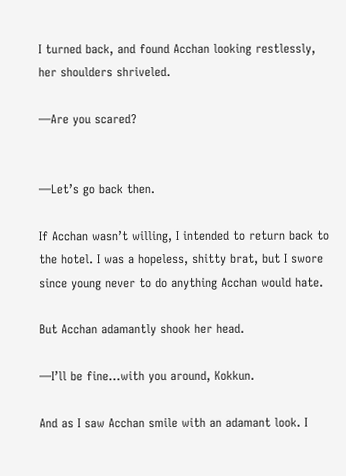I turned back, and found Acchan looking restlessly, her shoulders shriveled.

—Are you scared?


—Let’s go back then.

If Acchan wasn’t willing, I intended to return back to the hotel. I was a hopeless, shitty brat, but I swore since young never to do anything Acchan would hate.

But Acchan adamantly shook her head.

—I’ll be fine…with you around, Kokkun.

And as I saw Acchan smile with an adamant look. I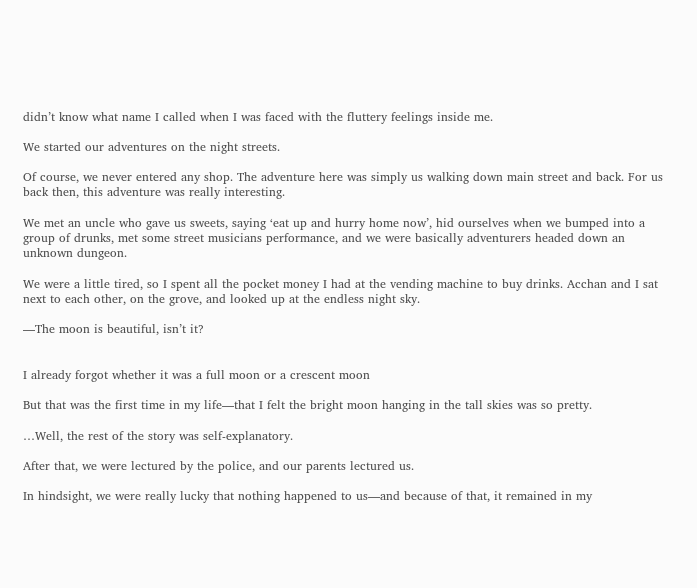didn’t know what name I called when I was faced with the fluttery feelings inside me.

We started our adventures on the night streets.

Of course, we never entered any shop. The adventure here was simply us walking down main street and back. For us back then, this adventure was really interesting.

We met an uncle who gave us sweets, saying ‘eat up and hurry home now’, hid ourselves when we bumped into a group of drunks, met some street musicians performance, and we were basically adventurers headed down an unknown dungeon.

We were a little tired, so I spent all the pocket money I had at the vending machine to buy drinks. Acchan and I sat next to each other, on the grove, and looked up at the endless night sky.

—The moon is beautiful, isn’t it?


I already forgot whether it was a full moon or a crescent moon

But that was the first time in my life—that I felt the bright moon hanging in the tall skies was so pretty.

…Well, the rest of the story was self-explanatory.

After that, we were lectured by the police, and our parents lectured us.

In hindsight, we were really lucky that nothing happened to us—and because of that, it remained in my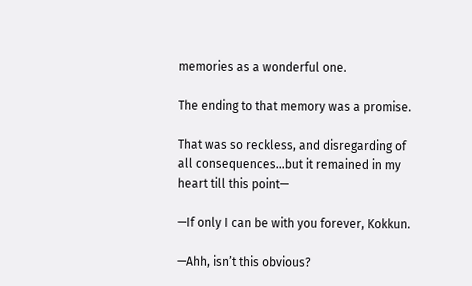memories as a wonderful one.

The ending to that memory was a promise.

That was so reckless, and disregarding of all consequences…but it remained in my heart till this point—

—If only I can be with you forever, Kokkun.

—Ahh, isn’t this obvious?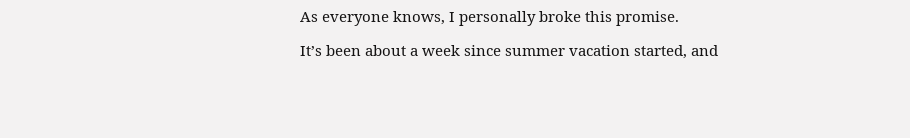As everyone knows, I personally broke this promise.

It’s been about a week since summer vacation started, and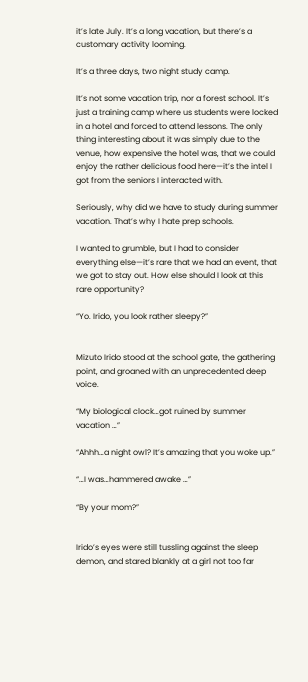it’s late July. It’s a long vacation, but there’s a customary activity looming.

It’s a three days, two night study camp.

It’s not some vacation trip, nor a forest school. It’s just a training camp where us students were locked in a hotel and forced to attend lessons. The only thing interesting about it was simply due to the venue, how expensive the hotel was, that we could enjoy the rather delicious food here—it’s the intel I got from the seniors I interacted with.

Seriously, why did we have to study during summer vacation. That’s why I hate prep schools.

I wanted to grumble, but I had to consider everything else—it’s rare that we had an event, that we got to stay out. How else should I look at this rare opportunity?

“Yo. Irido, you look rather sleepy?”


Mizuto Irido stood at the school gate, the gathering point, and groaned with an unprecedented deep voice.

“My biological clock…got ruined by summer vacation …”

“Ahhh…a night owl? It’s amazing that you woke up.”

“…I was…hammered awake …”

“By your mom?”


Irido’s eyes were still tussling against the sleep demon, and stared blankly at a girl not too far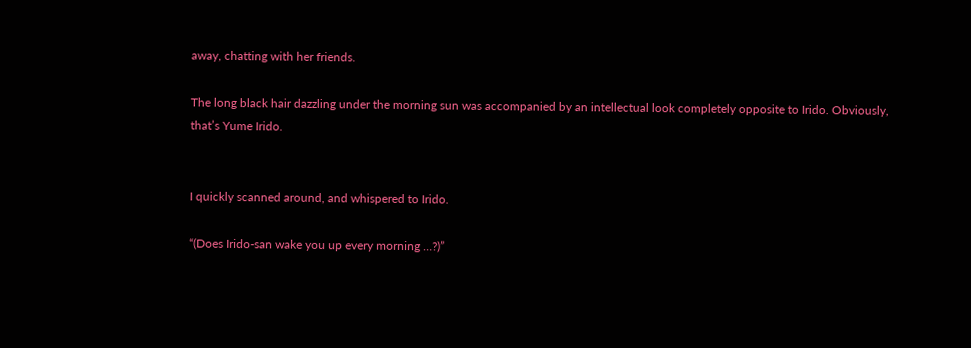away, chatting with her friends.

The long black hair dazzling under the morning sun was accompanied by an intellectual look completely opposite to Irido. Obviously, that’s Yume Irido.


I quickly scanned around, and whispered to Irido.

“(Does Irido-san wake you up every morning …?)”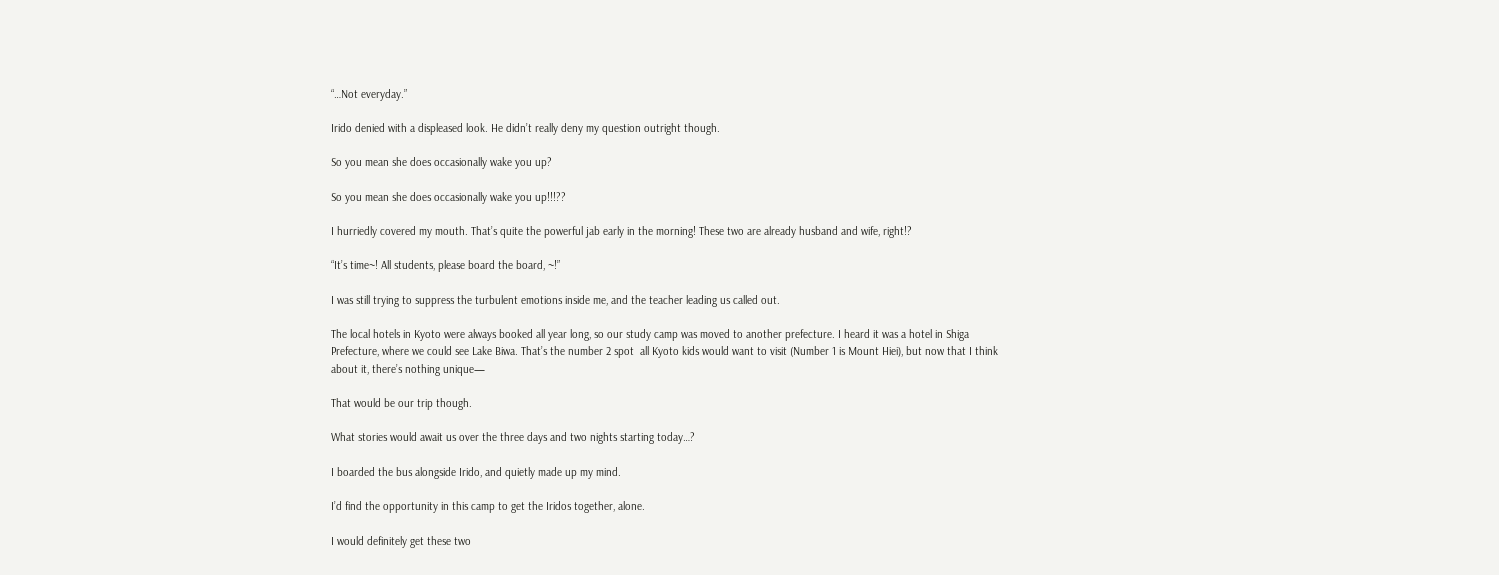“…Not everyday.”

Irido denied with a displeased look. He didn’t really deny my question outright though.

So you mean she does occasionally wake you up?

So you mean she does occasionally wake you up!!!??

I hurriedly covered my mouth. That’s quite the powerful jab early in the morning! These two are already husband and wife, right!?

“It’s time~! All students, please board the board, ~!”

I was still trying to suppress the turbulent emotions inside me, and the teacher leading us called out.

The local hotels in Kyoto were always booked all year long, so our study camp was moved to another prefecture. I heard it was a hotel in Shiga Prefecture, where we could see Lake Biwa. That’s the number 2 spot  all Kyoto kids would want to visit (Number 1 is Mount Hiei), but now that I think about it, there’s nothing unique—

That would be our trip though.

What stories would await us over the three days and two nights starting today…?

I boarded the bus alongside Irido, and quietly made up my mind.

I’d find the opportunity in this camp to get the Iridos together, alone.

I would definitely get these two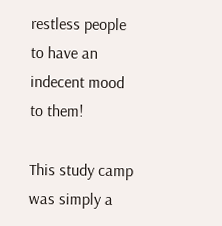restless people to have an indecent mood to them!

This study camp was simply a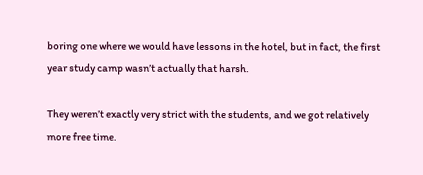boring one where we would have lessons in the hotel, but in fact, the first year study camp wasn’t actually that harsh.

They weren’t exactly very strict with the students, and we got relatively more free time.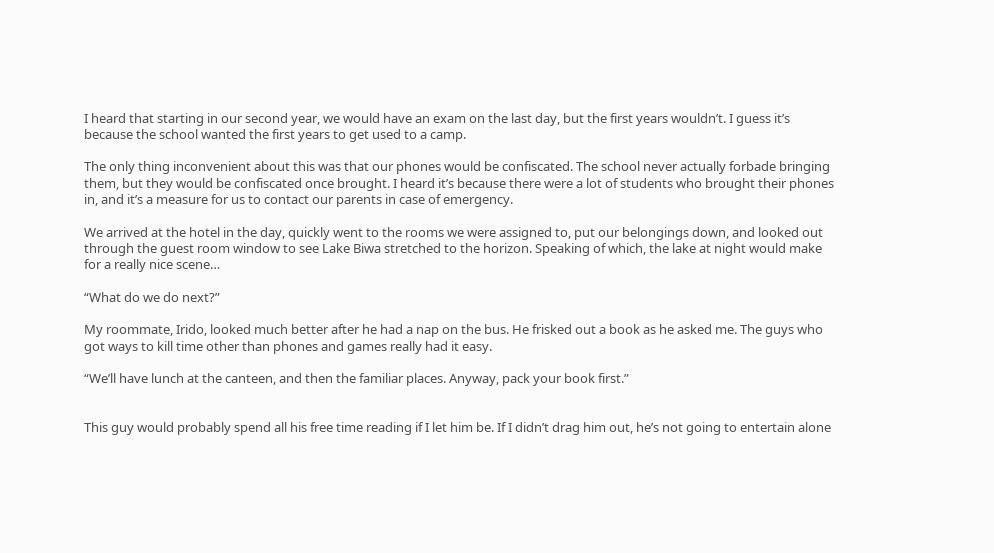I heard that starting in our second year, we would have an exam on the last day, but the first years wouldn’t. I guess it’s because the school wanted the first years to get used to a camp.

The only thing inconvenient about this was that our phones would be confiscated. The school never actually forbade bringing them, but they would be confiscated once brought. I heard it’s because there were a lot of students who brought their phones in, and it’s a measure for us to contact our parents in case of emergency.

We arrived at the hotel in the day, quickly went to the rooms we were assigned to, put our belongings down, and looked out through the guest room window to see Lake Biwa stretched to the horizon. Speaking of which, the lake at night would make for a really nice scene…

“What do we do next?”

My roommate, Irido, looked much better after he had a nap on the bus. He frisked out a book as he asked me. The guys who got ways to kill time other than phones and games really had it easy.

“We’ll have lunch at the canteen, and then the familiar places. Anyway, pack your book first.”


This guy would probably spend all his free time reading if I let him be. If I didn’t drag him out, he’s not going to entertain alone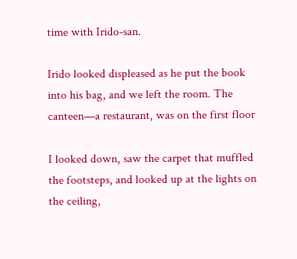time with Irido-san.

Irido looked displeased as he put the book into his bag, and we left the room. The canteen—a restaurant, was on the first floor

I looked down, saw the carpet that muffled the footsteps, and looked up at the lights on the ceiling,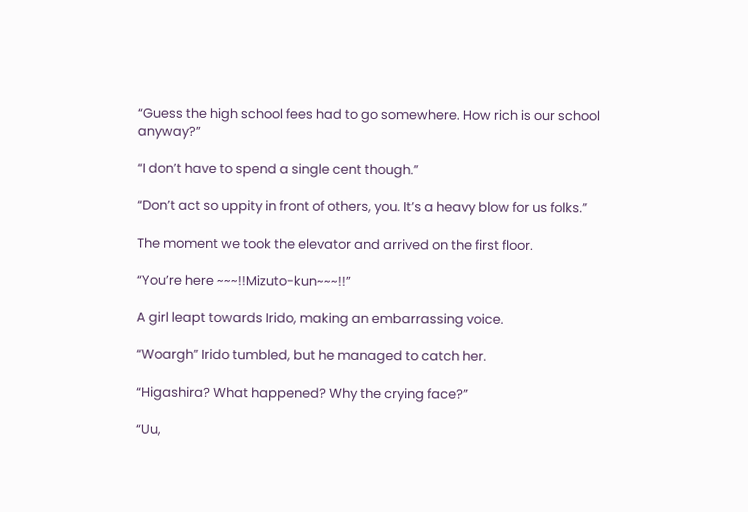“Guess the high school fees had to go somewhere. How rich is our school anyway?”

“I don’t have to spend a single cent though.”

“Don’t act so uppity in front of others, you. It’s a heavy blow for us folks.”

The moment we took the elevator and arrived on the first floor.

“You’re here ~~~!!Mizuto-kun~~~!!”

A girl leapt towards Irido, making an embarrassing voice.

“Woargh” Irido tumbled, but he managed to catch her.

“Higashira? What happened? Why the crying face?”

“Uu,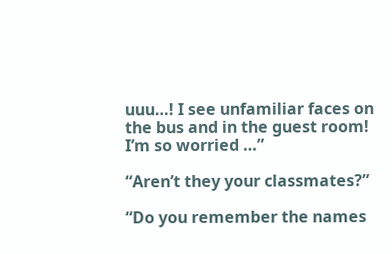uuu…! I see unfamiliar faces on the bus and in the guest room! I’m so worried …”

“Aren’t they your classmates?”

“Do you remember the names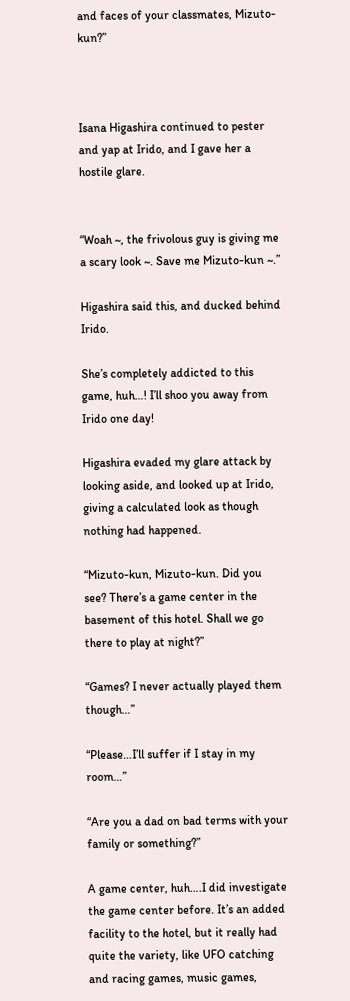and faces of your classmates, Mizuto-kun?”



Isana Higashira continued to pester and yap at Irido, and I gave her a hostile glare.


“Woah ~, the frivolous guy is giving me a scary look ~. Save me Mizuto-kun ~.”

Higashira said this, and ducked behind Irido.

She’s completely addicted to this game, huh…! I’ll shoo you away from Irido one day!

Higashira evaded my glare attack by looking aside, and looked up at Irido, giving a calculated look as though nothing had happened.

“Mizuto-kun, Mizuto-kun. Did you see? There’s a game center in the basement of this hotel. Shall we go there to play at night?”

“Games? I never actually played them though…”

“Please…I’ll suffer if I stay in my room…”

“Are you a dad on bad terms with your family or something?”

A game center, huh….I did investigate the game center before. It’s an added facility to the hotel, but it really had quite the variety, like UFO catching and racing games, music games,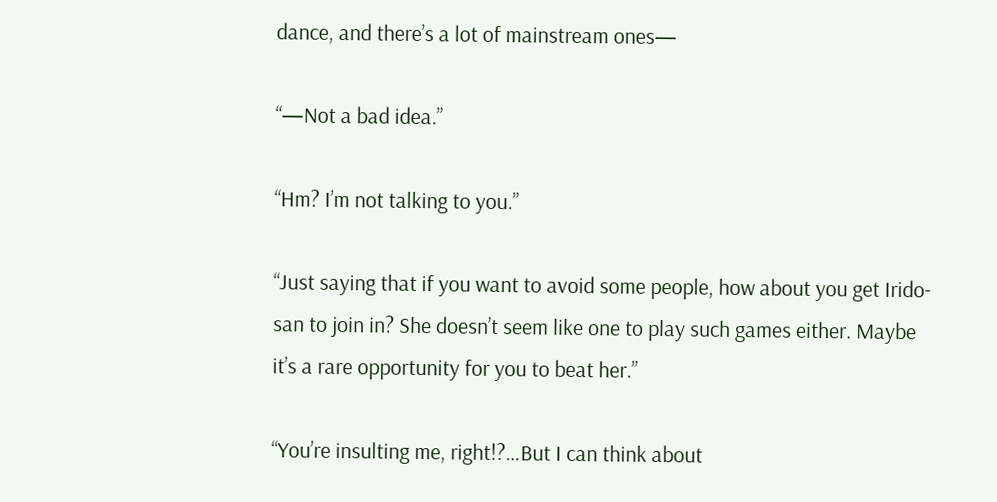dance, and there’s a lot of mainstream ones—

“—Not a bad idea.”

“Hm? I’m not talking to you.”

“Just saying that if you want to avoid some people, how about you get Irido-san to join in? She doesn’t seem like one to play such games either. Maybe it’s a rare opportunity for you to beat her.”

“You’re insulting me, right!?…But I can think about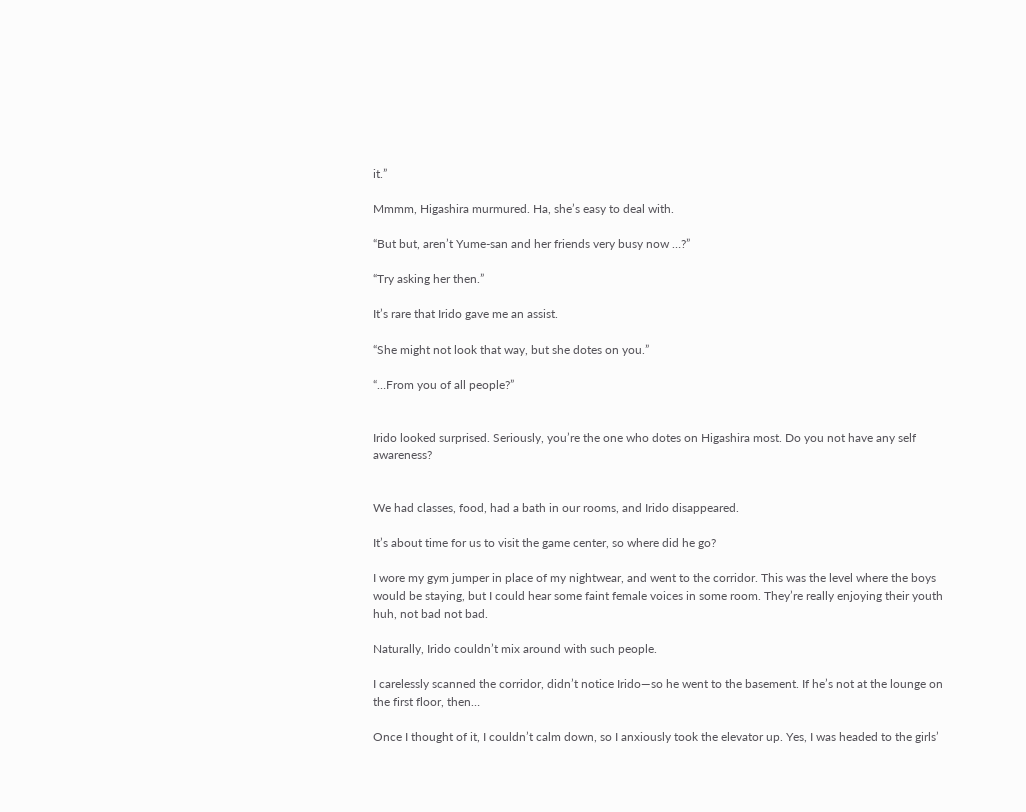it.”

Mmmm, Higashira murmured. Ha, she’s easy to deal with.

“But but, aren’t Yume-san and her friends very busy now …?”

“Try asking her then.”

It’s rare that Irido gave me an assist.

“She might not look that way, but she dotes on you.”

“…From you of all people?”


Irido looked surprised. Seriously, you’re the one who dotes on Higashira most. Do you not have any self awareness?


We had classes, food, had a bath in our rooms, and Irido disappeared.

It’s about time for us to visit the game center, so where did he go?

I wore my gym jumper in place of my nightwear, and went to the corridor. This was the level where the boys would be staying, but I could hear some faint female voices in some room. They’re really enjoying their youth huh, not bad not bad.

Naturally, Irido couldn’t mix around with such people.

I carelessly scanned the corridor, didn’t notice Irido—so he went to the basement. If he’s not at the lounge on the first floor, then…

Once I thought of it, I couldn’t calm down, so I anxiously took the elevator up. Yes, I was headed to the girls’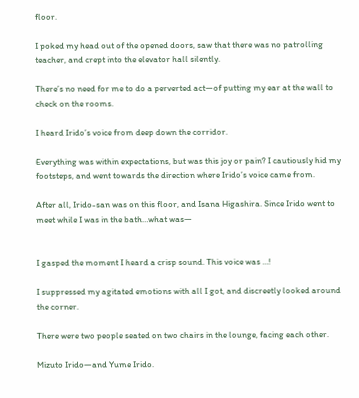floor.

I poked my head out of the opened doors, saw that there was no patrolling teacher, and crept into the elevator hall silently.

There’s no need for me to do a perverted act—of putting my ear at the wall to check on the rooms.

I heard Irido’s voice from deep down the corridor.

Everything was within expectations, but was this joy or pain? I cautiously hid my footsteps, and went towards the direction where Irido’s voice came from.

After all, Irido-san was on this floor, and Isana Higashira. Since Irido went to meet while I was in the bath…what was—


I gasped the moment I heard a crisp sound. This voice was …!

I suppressed my agitated emotions with all I got, and discreetly looked around the corner.

There were two people seated on two chairs in the lounge, facing each other.

Mizuto Irido—and Yume Irido.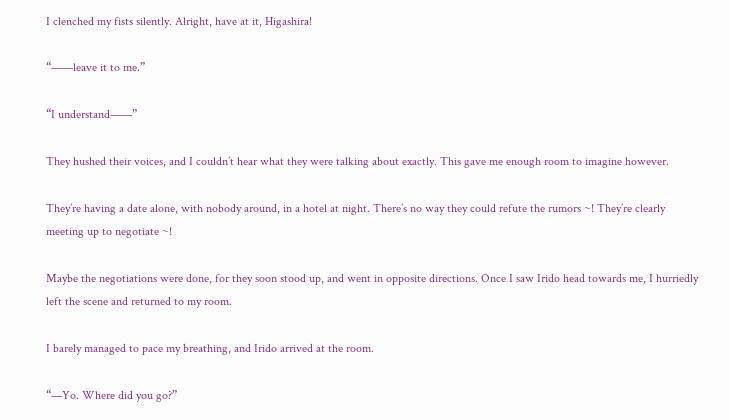I clenched my fists silently. Alright, have at it, Higashira!

“——leave it to me.”

“I understand——”

They hushed their voices, and I couldn’t hear what they were talking about exactly. This gave me enough room to imagine however.

They’re having a date alone, with nobody around, in a hotel at night. There’s no way they could refute the rumors ~! They’re clearly meeting up to negotiate ~!

Maybe the negotiations were done, for they soon stood up, and went in opposite directions. Once I saw Irido head towards me, I hurriedly left the scene and returned to my room.

I barely managed to pace my breathing, and Irido arrived at the room.

“—Yo. Where did you go?”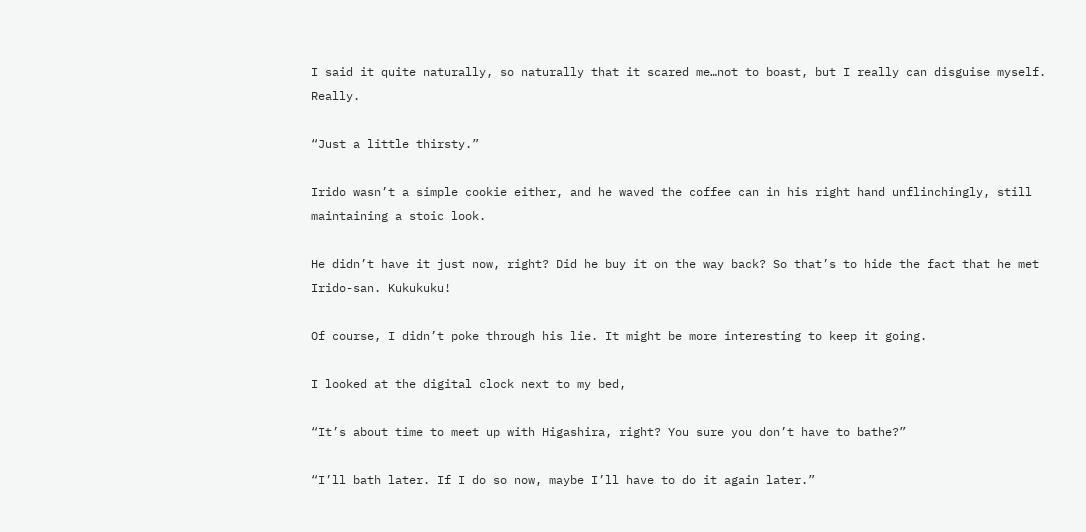I said it quite naturally, so naturally that it scared me…not to boast, but I really can disguise myself. Really.

“Just a little thirsty.”

Irido wasn’t a simple cookie either, and he waved the coffee can in his right hand unflinchingly, still maintaining a stoic look.

He didn’t have it just now, right? Did he buy it on the way back? So that’s to hide the fact that he met Irido-san. Kukukuku!

Of course, I didn’t poke through his lie. It might be more interesting to keep it going.

I looked at the digital clock next to my bed,

“It’s about time to meet up with Higashira, right? You sure you don’t have to bathe?”

“I’ll bath later. If I do so now, maybe I’ll have to do it again later.”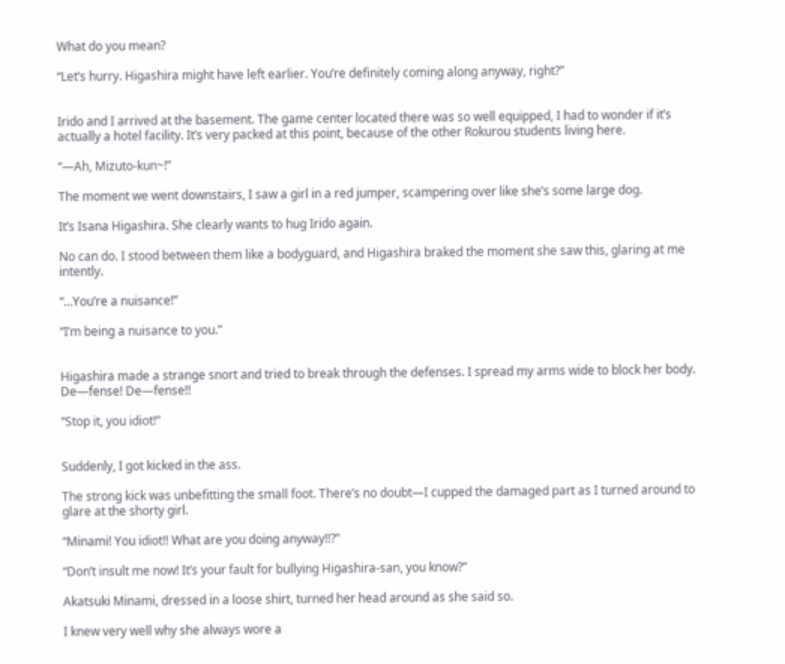What do you mean?

“Let’s hurry. Higashira might have left earlier. You’re definitely coming along anyway, right?”


Irido and I arrived at the basement. The game center located there was so well equipped, I had to wonder if it’s actually a hotel facility. It’s very packed at this point, because of the other Rokurou students living here.

“—Ah, Mizuto-kun~!”

The moment we went downstairs, I saw a girl in a red jumper, scampering over like she’s some large dog.

It’s Isana Higashira. She clearly wants to hug Irido again.

No can do. I stood between them like a bodyguard, and Higashira braked the moment she saw this, glaring at me intently.

“…You’re a nuisance!”

“I’m being a nuisance to you.”


Higashira made a strange snort and tried to break through the defenses. I spread my arms wide to block her body. De—fense! De—fense!!

“Stop it, you idiot!”


Suddenly, I got kicked in the ass.

The strong kick was unbefitting the small foot. There’s no doubt—I cupped the damaged part as I turned around to glare at the shorty girl.

“Minami! You idiot!! What are you doing anyway!!?”

“Don’t insult me now! It’s your fault for bullying Higashira-san, you know?”

Akatsuki Minami, dressed in a loose shirt, turned her head around as she said so.

I knew very well why she always wore a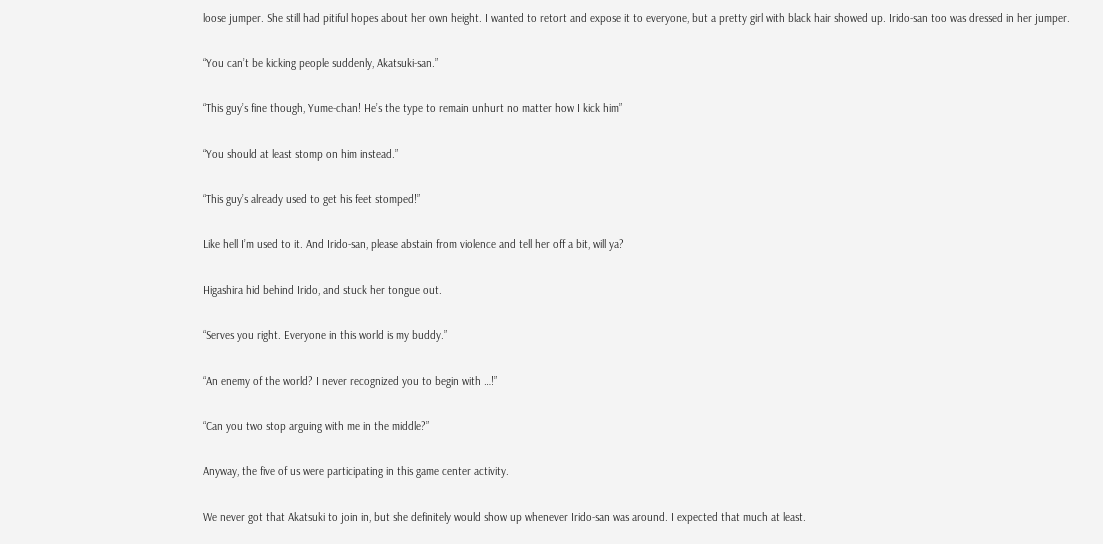loose jumper. She still had pitiful hopes about her own height. I wanted to retort and expose it to everyone, but a pretty girl with black hair showed up. Irido-san too was dressed in her jumper.

“You can’t be kicking people suddenly, Akatsuki-san.”

“This guy’s fine though, Yume-chan! He’s the type to remain unhurt no matter how I kick him”

“You should at least stomp on him instead.”

“This guy’s already used to get his feet stomped!”

Like hell I’m used to it. And Irido-san, please abstain from violence and tell her off a bit, will ya?

Higashira hid behind Irido, and stuck her tongue out.

“Serves you right. Everyone in this world is my buddy.”

“An enemy of the world? I never recognized you to begin with …!”

“Can you two stop arguing with me in the middle?”

Anyway, the five of us were participating in this game center activity.

We never got that Akatsuki to join in, but she definitely would show up whenever Irido-san was around. I expected that much at least.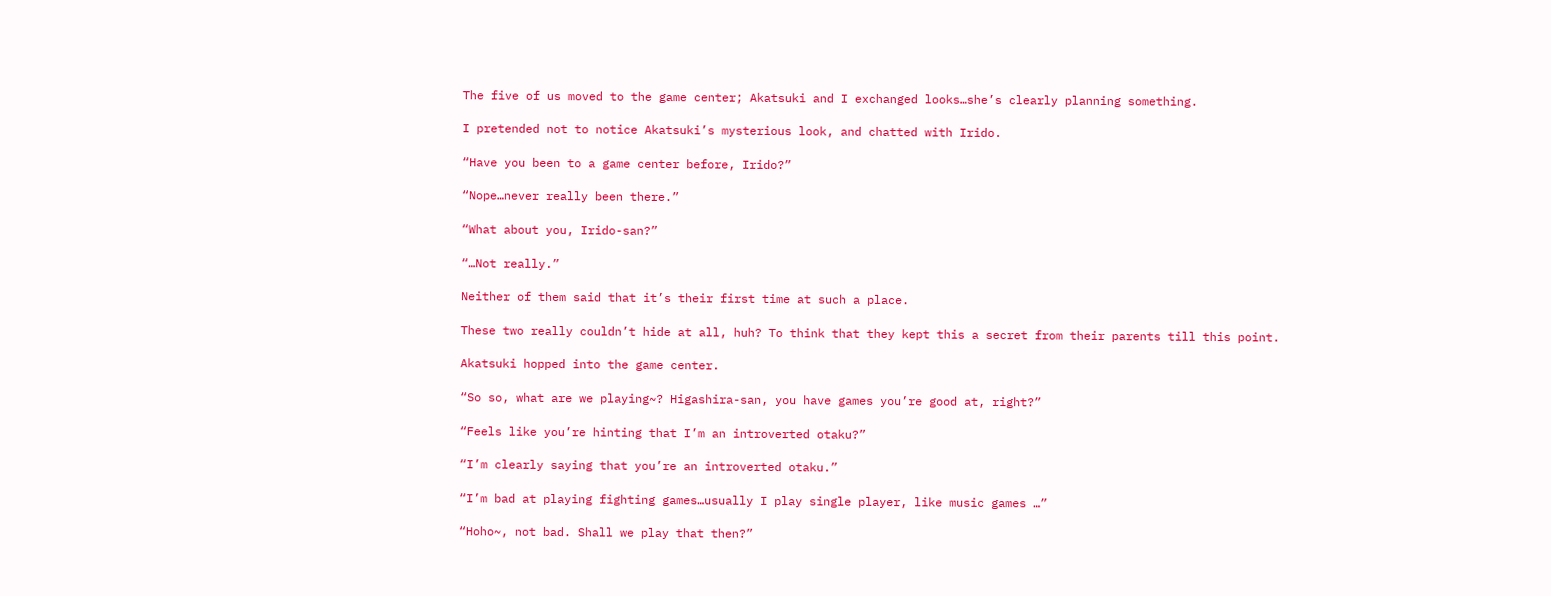The five of us moved to the game center; Akatsuki and I exchanged looks…she’s clearly planning something.

I pretended not to notice Akatsuki’s mysterious look, and chatted with Irido.

“Have you been to a game center before, Irido?”

“Nope…never really been there.”

“What about you, Irido-san?”

“…Not really.”

Neither of them said that it’s their first time at such a place.

These two really couldn’t hide at all, huh? To think that they kept this a secret from their parents till this point.

Akatsuki hopped into the game center.

“So so, what are we playing~? Higashira-san, you have games you’re good at, right?”

“Feels like you’re hinting that I’m an introverted otaku?”

“I’m clearly saying that you’re an introverted otaku.”

“I’m bad at playing fighting games…usually I play single player, like music games …”

“Hoho~, not bad. Shall we play that then?”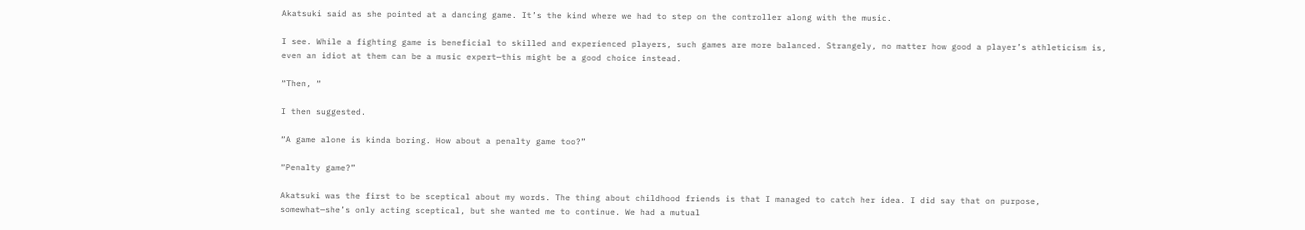Akatsuki said as she pointed at a dancing game. It’s the kind where we had to step on the controller along with the music.

I see. While a fighting game is beneficial to skilled and experienced players, such games are more balanced. Strangely, no matter how good a player’s athleticism is, even an idiot at them can be a music expert—this might be a good choice instead.

“Then, “

I then suggested.

“A game alone is kinda boring. How about a penalty game too?”

“Penalty game?”

Akatsuki was the first to be sceptical about my words. The thing about childhood friends is that I managed to catch her idea. I did say that on purpose, somewhat—she’s only acting sceptical, but she wanted me to continue. We had a mutual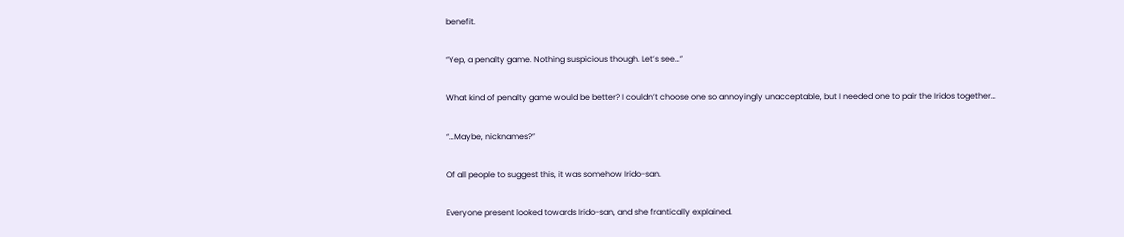benefit.

“Yep, a penalty game. Nothing suspicious though. Let’s see…”

What kind of penalty game would be better? I couldn’t choose one so annoyingly unacceptable, but I needed one to pair the Iridos together…

“…Maybe, nicknames?”

Of all people to suggest this, it was somehow Irido-san.

Everyone present looked towards Irido-san, and she frantically explained.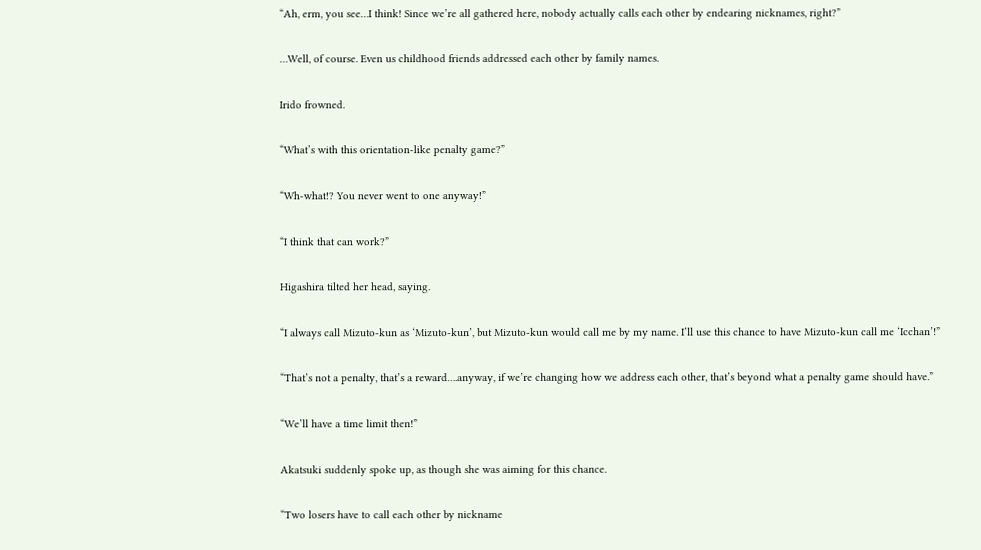“Ah, erm, you see…I think! Since we’re all gathered here, nobody actually calls each other by endearing nicknames, right?”

…Well, of course. Even us childhood friends addressed each other by family names.

Irido frowned.

“What’s with this orientation-like penalty game?”

“Wh-what!? You never went to one anyway!”

“I think that can work?”

Higashira tilted her head, saying.

“I always call Mizuto-kun as ‘Mizuto-kun’, but Mizuto-kun would call me by my name. I’ll use this chance to have Mizuto-kun call me ‘Icchan’!”

“That’s not a penalty, that’s a reward….anyway, if we’re changing how we address each other, that’s beyond what a penalty game should have.”

“We’ll have a time limit then!”

Akatsuki suddenly spoke up, as though she was aiming for this chance.

“Two losers have to call each other by nickname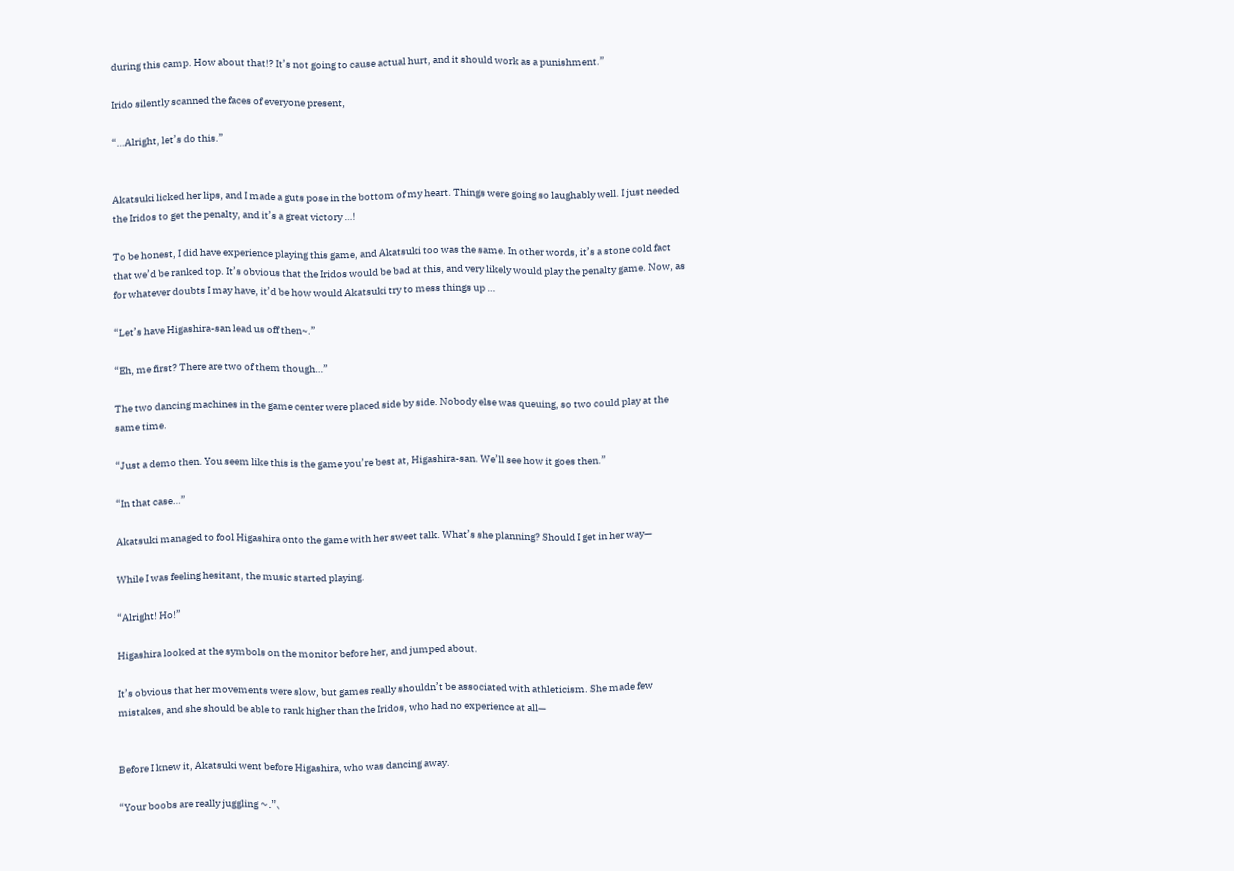during this camp. How about that!? It’s not going to cause actual hurt, and it should work as a punishment.”

Irido silently scanned the faces of everyone present,

“…Alright, let’s do this.”


Akatsuki licked her lips, and I made a guts pose in the bottom of my heart. Things were going so laughably well. I just needed the Iridos to get the penalty, and it’s a great victory …!

To be honest, I did have experience playing this game, and Akatsuki too was the same. In other words, it’s a stone cold fact that we’d be ranked top. It’s obvious that the Iridos would be bad at this, and very likely would play the penalty game. Now, as for whatever doubts I may have, it’d be how would Akatsuki try to mess things up …

“Let’s have Higashira-san lead us off then~.”

“Eh, me first? There are two of them though…”

The two dancing machines in the game center were placed side by side. Nobody else was queuing, so two could play at the same time.

“Just a demo then. You seem like this is the game you’re best at, Higashira-san. We’ll see how it goes then.”

“In that case…”

Akatsuki managed to fool Higashira onto the game with her sweet talk. What’s she planning? Should I get in her way—

While I was feeling hesitant, the music started playing.

“Alright! Ho!”

Higashira looked at the symbols on the monitor before her, and jumped about.

It’s obvious that her movements were slow, but games really shouldn’t be associated with athleticism. She made few mistakes, and she should be able to rank higher than the Iridos, who had no experience at all—


Before I knew it, Akatsuki went before Higashira, who was dancing away.

“Your boobs are really juggling ~.”、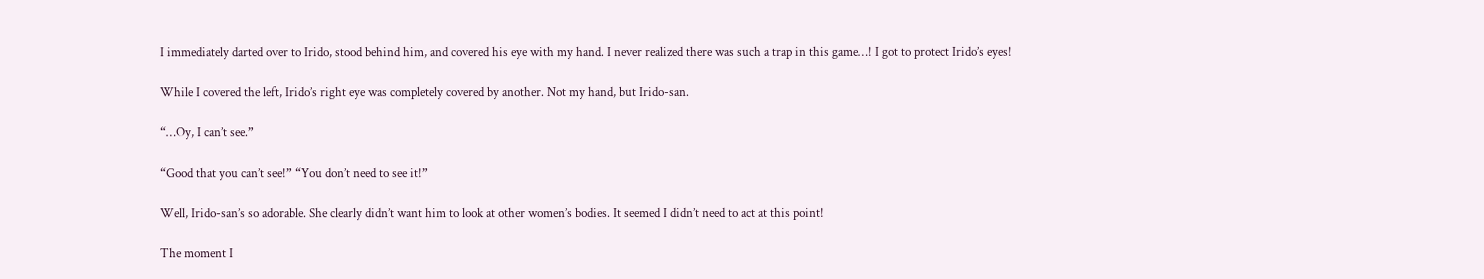I immediately darted over to Irido, stood behind him, and covered his eye with my hand. I never realized there was such a trap in this game…! I got to protect Irido’s eyes!

While I covered the left, Irido’s right eye was completely covered by another. Not my hand, but Irido-san.

“…Oy, I can’t see.”

“Good that you can’t see!” “You don’t need to see it!”

Well, Irido-san’s so adorable. She clearly didn’t want him to look at other women’s bodies. It seemed I didn’t need to act at this point!

The moment I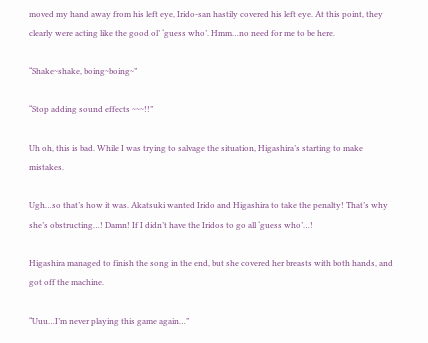moved my hand away from his left eye, Irido-san hastily covered his left eye. At this point, they clearly were acting like the good ol’ ‘guess who’. Hmm…no need for me to be here.

“Shake~shake, boing~boing~”

“Stop adding sound effects ~~~!!”

Uh oh, this is bad. While I was trying to salvage the situation, Higashira’s starting to make mistakes.

Ugh…so that’s how it was. Akatsuki wanted Irido and Higashira to take the penalty! That’s why she’s obstructing…! Damn! If I didn’t have the Iridos to go all ‘guess who’…!

Higashira managed to finish the song in the end, but she covered her breasts with both hands, and got off the machine.

“Uuu…I’m never playing this game again…”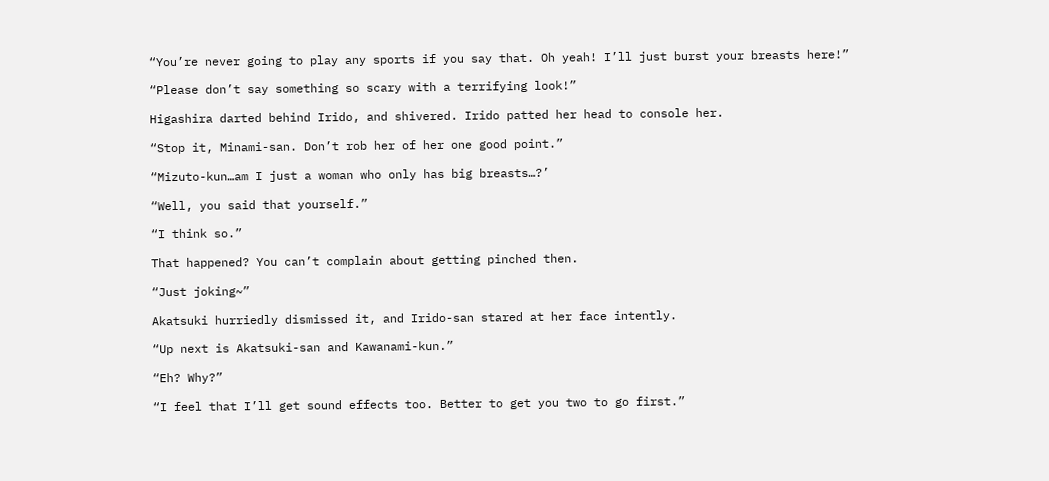“You’re never going to play any sports if you say that. Oh yeah! I’ll just burst your breasts here!”

“Please don’t say something so scary with a terrifying look!”

Higashira darted behind Irido, and shivered. Irido patted her head to console her.

“Stop it, Minami-san. Don’t rob her of her one good point.”

“Mizuto-kun…am I just a woman who only has big breasts…?’

“Well, you said that yourself.”

“I think so.”

That happened? You can’t complain about getting pinched then.

“Just joking~”

Akatsuki hurriedly dismissed it, and Irido-san stared at her face intently.

“Up next is Akatsuki-san and Kawanami-kun.”

“Eh? Why?”

“I feel that I’ll get sound effects too. Better to get you two to go first.”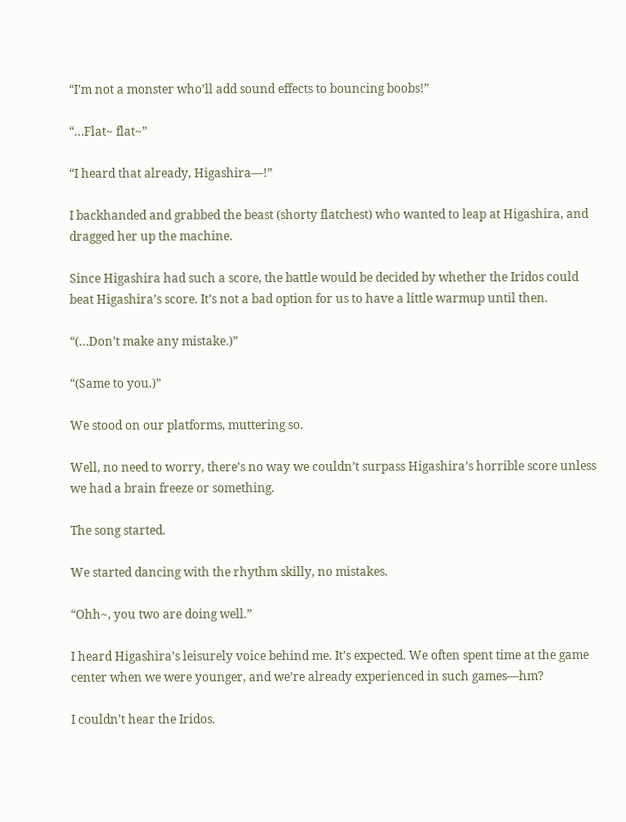“I’m not a monster who’ll add sound effects to bouncing boobs!”

“…Flat~ flat~”

“I heard that already, Higashira—!”

I backhanded and grabbed the beast (shorty flatchest) who wanted to leap at Higashira, and dragged her up the machine.

Since Higashira had such a score, the battle would be decided by whether the Iridos could beat Higashira’s score. It’s not a bad option for us to have a little warmup until then.

“(…Don’t make any mistake.)”

“(Same to you.)”

We stood on our platforms, muttering so.

Well, no need to worry, there’s no way we couldn’t surpass Higashira’s horrible score unless we had a brain freeze or something.

The song started.

We started dancing with the rhythm skilly, no mistakes.

“Ohh~, you two are doing well.”

I heard Higashira’s leisurely voice behind me. It’s expected. We often spent time at the game center when we were younger, and we’re already experienced in such games—hm?

I couldn’t hear the Iridos.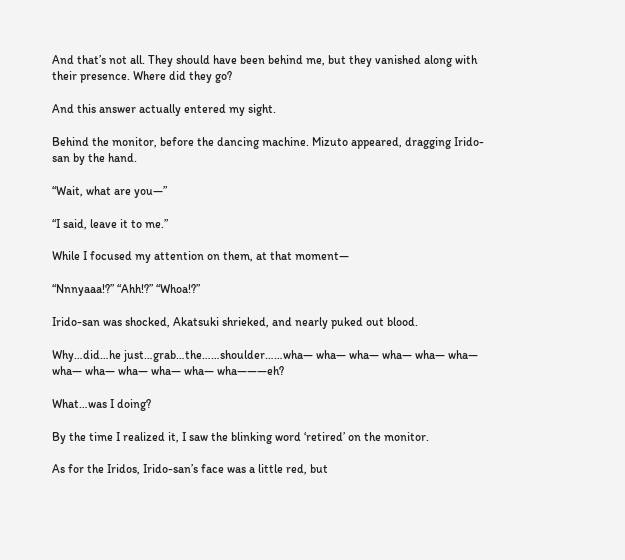And that’s not all. They should have been behind me, but they vanished along with their presence. Where did they go?

And this answer actually entered my sight.

Behind the monitor, before the dancing machine. Mizuto appeared, dragging Irido-san by the hand.

“Wait, what are you—”

“I said, leave it to me.”

While I focused my attention on them, at that moment—

“Nnnyaaa!?” “Ahh!?” “Whoa!?”

Irido-san was shocked, Akatsuki shrieked, and nearly puked out blood.

Why…did…he just…grab…the……shoulder……wha— wha— wha— wha— wha— wha— wha— wha— wha— wha— wha— wha———eh?

What…was I doing?

By the time I realized it, I saw the blinking word ‘retired’ on the monitor.

As for the Iridos, Irido-san’s face was a little red, but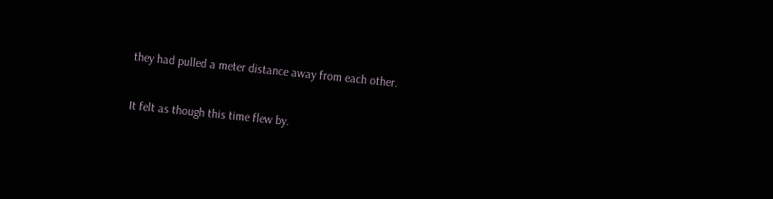they had pulled a meter distance away from each other.

It felt as though this time flew by.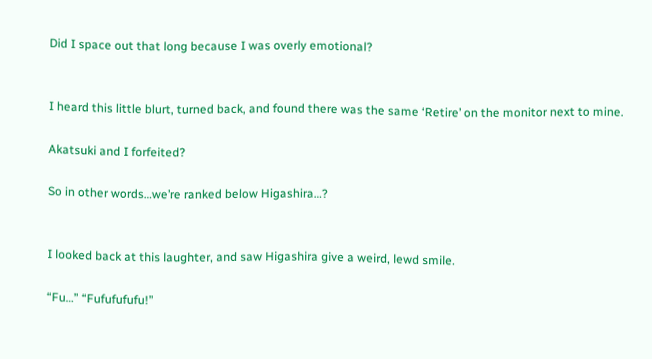Did I space out that long because I was overly emotional?


I heard this little blurt, turned back, and found there was the same ‘Retire’ on the monitor next to mine.

Akatsuki and I forfeited?

So in other words…we’re ranked below Higashira…?


I looked back at this laughter, and saw Higashira give a weird, lewd smile.

“Fu…” “Fufufufufu!”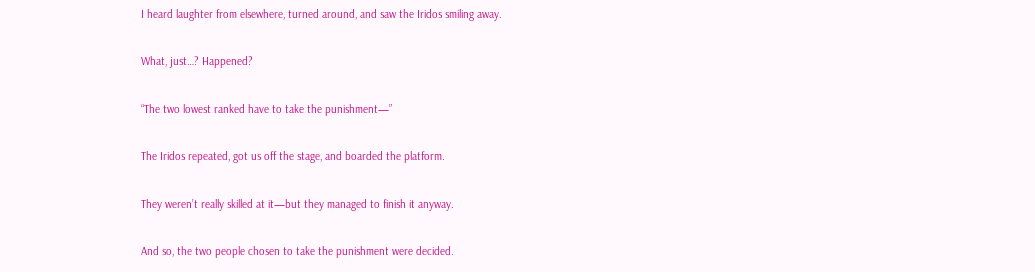I heard laughter from elsewhere, turned around, and saw the Iridos smiling away.

What, just…? Happened?

“The two lowest ranked have to take the punishment—”

The Iridos repeated, got us off the stage, and boarded the platform.

They weren’t really skilled at it—but they managed to finish it anyway.

And so, the two people chosen to take the punishment were decided.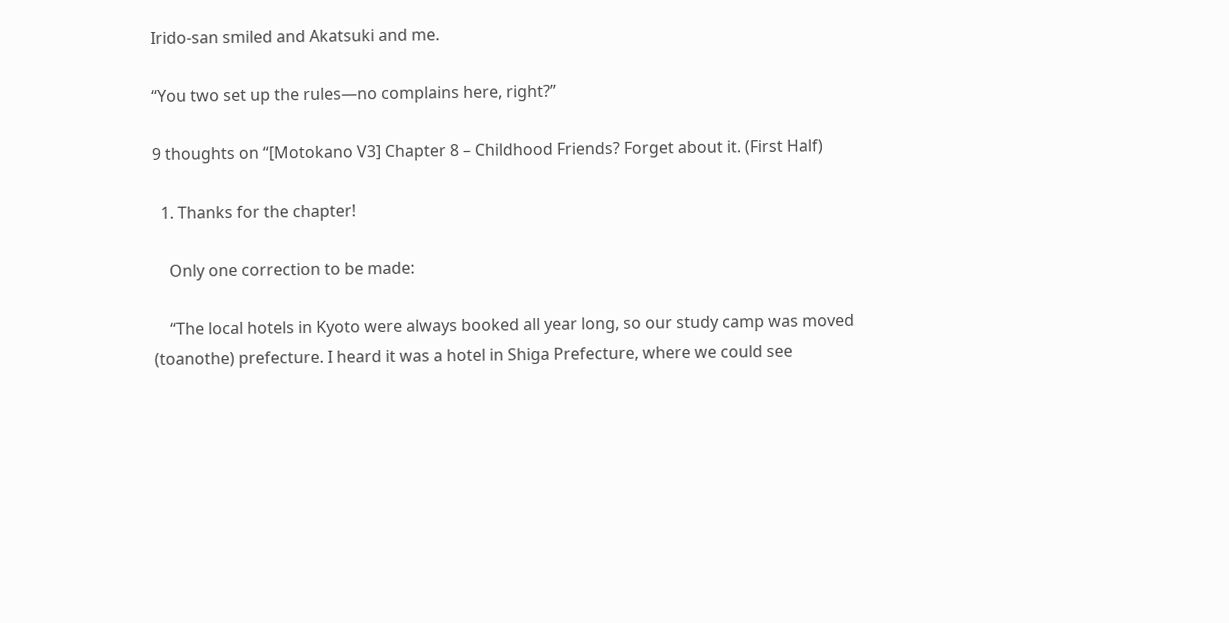Irido-san smiled and Akatsuki and me.

“You two set up the rules—no complains here, right?”

9 thoughts on “[Motokano V3] Chapter 8 – Childhood Friends? Forget about it. (First Half)

  1. Thanks for the chapter!

    Only one correction to be made:

    “The local hotels in Kyoto were always booked all year long, so our study camp was moved (toanothe) prefecture. I heard it was a hotel in Shiga Prefecture, where we could see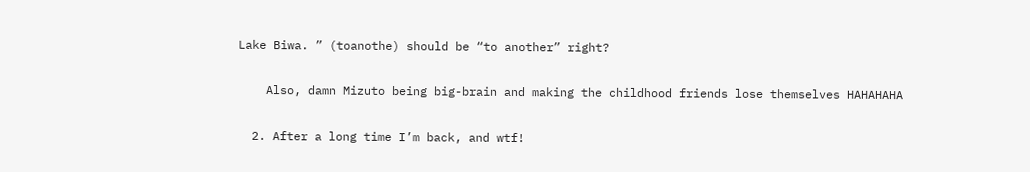Lake Biwa. ” (toanothe) should be “to another” right?

    Also, damn Mizuto being big-brain and making the childhood friends lose themselves HAHAHAHA

  2. After a long time I’m back, and wtf!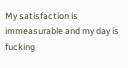My satisfaction is immeasurable and my day is fucking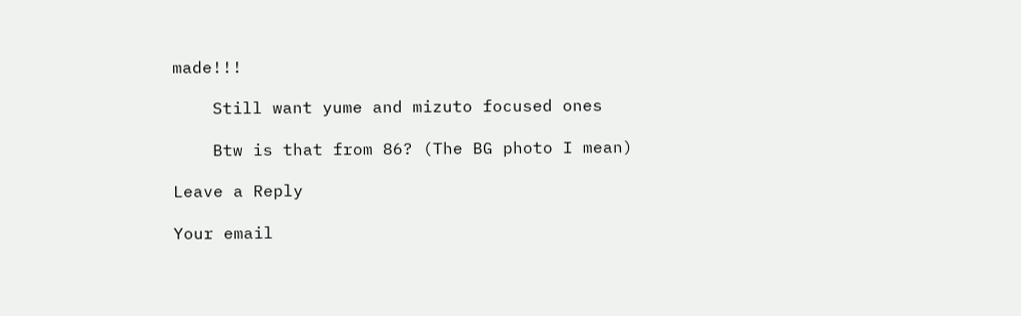made!!!

    Still want yume and mizuto focused ones

    Btw is that from 86? (The BG photo I mean)

Leave a Reply

Your email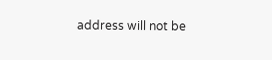address will not be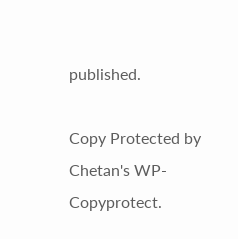published.

Copy Protected by Chetan's WP-Copyprotect.